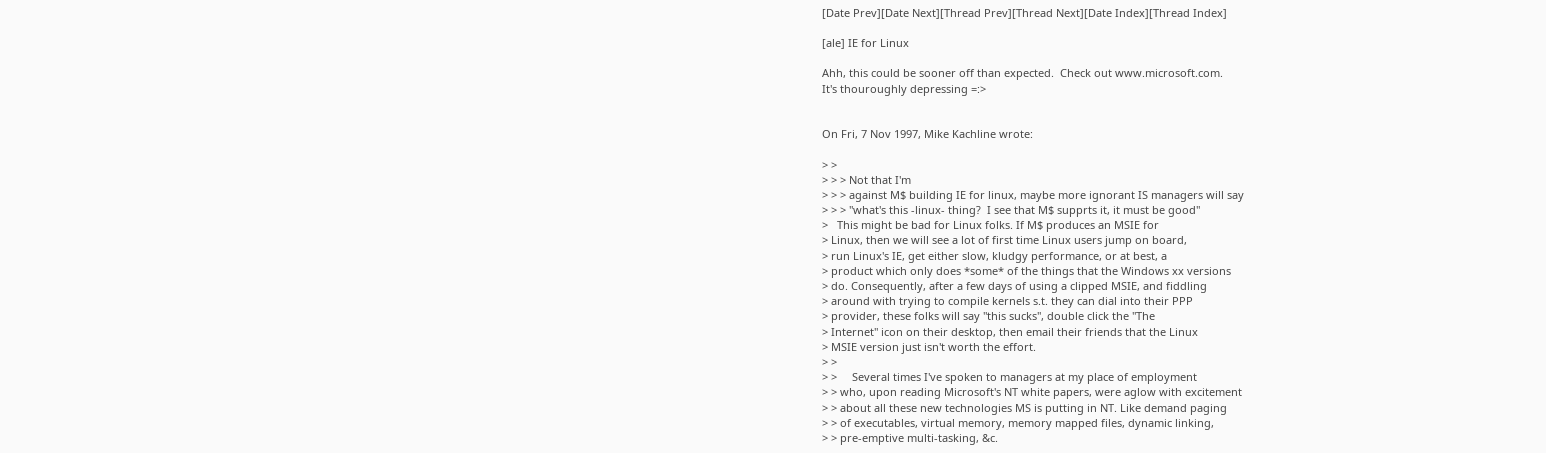[Date Prev][Date Next][Thread Prev][Thread Next][Date Index][Thread Index]

[ale] IE for Linux

Ahh, this could be sooner off than expected.  Check out www.microsoft.com.
It's thouroughly depressing =:>


On Fri, 7 Nov 1997, Mike Kachline wrote:

> >
> > > Not that I'm
> > > against M$ building IE for linux, maybe more ignorant IS managers will say
> > > "what's this -linux- thing?  I see that M$ supprts it, it must be good"
>   This might be bad for Linux folks. If M$ produces an MSIE for
> Linux, then we will see a lot of first time Linux users jump on board,
> run Linux's IE, get either slow, kludgy performance, or at best, a
> product which only does *some* of the things that the Windows xx versions
> do. Consequently, after a few days of using a clipped MSIE, and fiddling
> around with trying to compile kernels s.t. they can dial into their PPP
> provider, these folks will say "this sucks", double click the "The
> Internet" icon on their desktop, then email their friends that the Linux
> MSIE version just isn't worth the effort.
> >
> >     Several times I've spoken to managers at my place of employment
> > who, upon reading Microsoft's NT white papers, were aglow with excitement
> > about all these new technologies MS is putting in NT. Like demand paging
> > of executables, virtual memory, memory mapped files, dynamic linking,
> > pre-emptive multi-tasking, &c.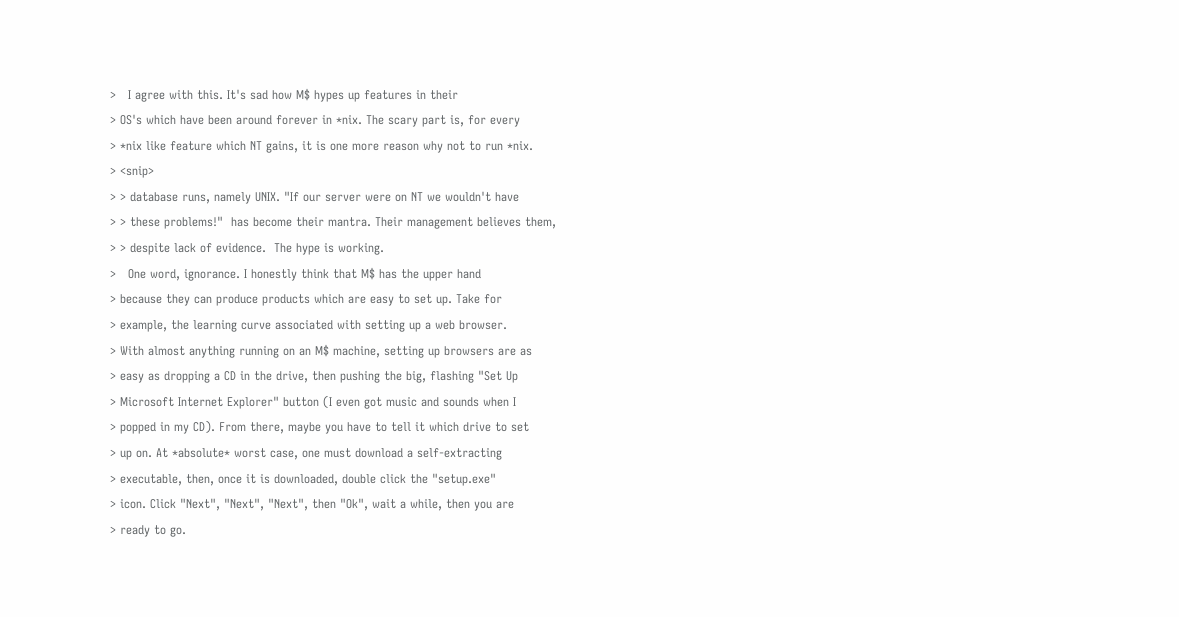>   I agree with this. It's sad how M$ hypes up features in their
> OS's which have been around forever in *nix. The scary part is, for every
> *nix like feature which NT gains, it is one more reason why not to run *nix.
> <snip>
> > database runs, namely UNIX. "If our server were on NT we wouldn't have
> > these problems!"  has become their mantra. Their management believes them,
> > despite lack of evidence.  The hype is working.
>   One word, ignorance. I honestly think that M$ has the upper hand
> because they can produce products which are easy to set up. Take for
> example, the learning curve associated with setting up a web browser.
> With almost anything running on an M$ machine, setting up browsers are as
> easy as dropping a CD in the drive, then pushing the big, flashing "Set Up
> Microsoft Internet Explorer" button (I even got music and sounds when I
> popped in my CD). From there, maybe you have to tell it which drive to set
> up on. At *absolute* worst case, one must download a self-extracting
> executable, then, once it is downloaded, double click the "setup.exe"
> icon. Click "Next", "Next", "Next", then "Ok", wait a while, then you are
> ready to go.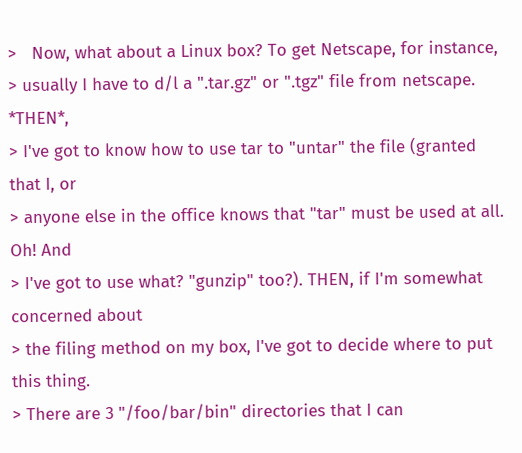>   Now, what about a Linux box? To get Netscape, for instance,
> usually I have to d/l a ".tar.gz" or ".tgz" file from netscape. *THEN*,
> I've got to know how to use tar to "untar" the file (granted that I, or
> anyone else in the office knows that "tar" must be used at all. Oh! And
> I've got to use what? "gunzip" too?). THEN, if I'm somewhat concerned about
> the filing method on my box, I've got to decide where to put this thing.
> There are 3 "/foo/bar/bin" directories that I can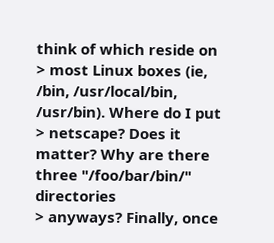think of which reside on
> most Linux boxes (ie, /bin, /usr/local/bin, /usr/bin). Where do I put
> netscape? Does it matter? Why are there three "/foo/bar/bin/" directories
> anyways? Finally, once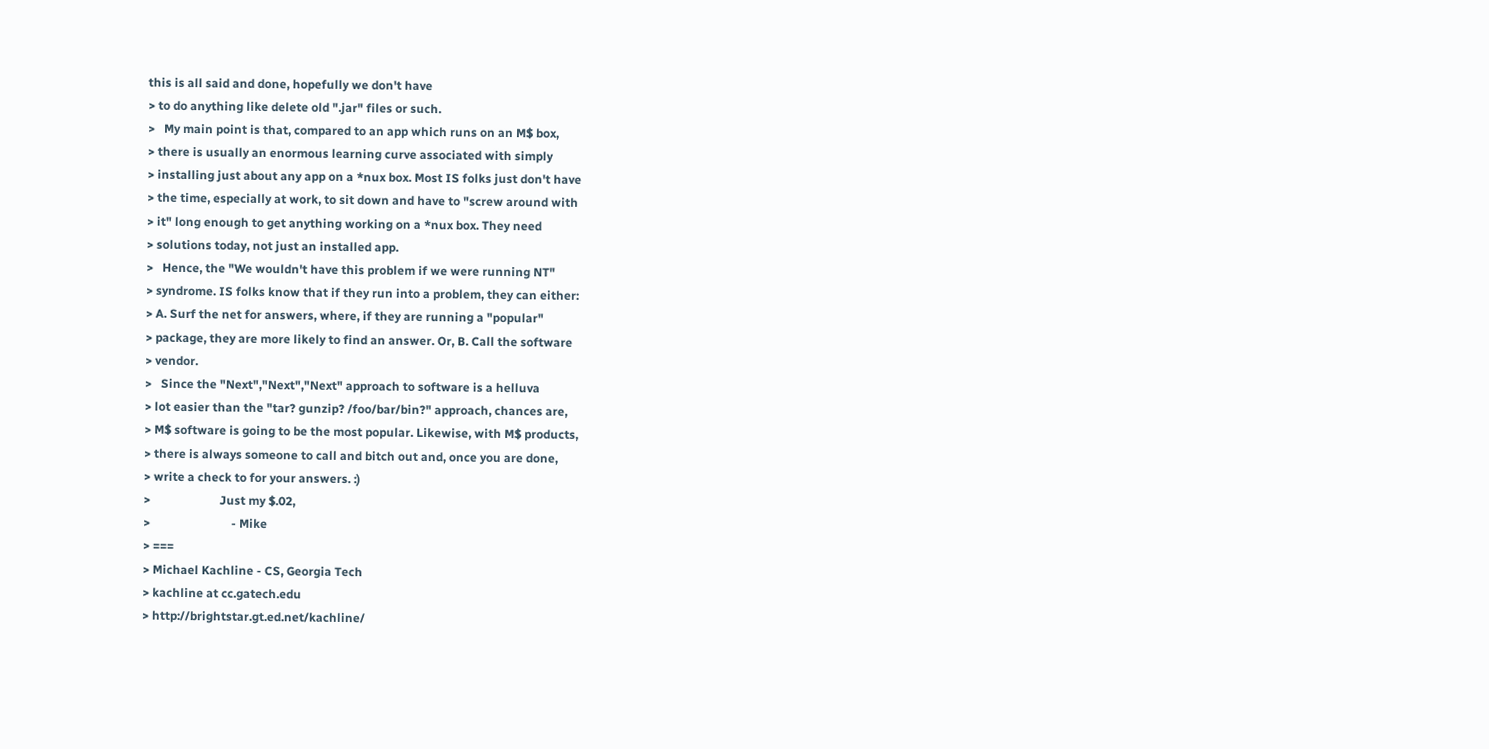this is all said and done, hopefully we don't have
> to do anything like delete old ".jar" files or such.
>   My main point is that, compared to an app which runs on an M$ box,
> there is usually an enormous learning curve associated with simply
> installing just about any app on a *nux box. Most IS folks just don't have
> the time, especially at work, to sit down and have to "screw around with
> it" long enough to get anything working on a *nux box. They need
> solutions today, not just an installed app.
>   Hence, the "We wouldn't have this problem if we were running NT"
> syndrome. IS folks know that if they run into a problem, they can either:
> A. Surf the net for answers, where, if they are running a "popular"
> package, they are more likely to find an answer. Or, B. Call the software
> vendor.
>   Since the "Next","Next","Next" approach to software is a helluva
> lot easier than the "tar? gunzip? /foo/bar/bin?" approach, chances are,
> M$ software is going to be the most popular. Likewise, with M$ products,
> there is always someone to call and bitch out and, once you are done,
> write a check to for your answers. :)
>                       Just my $.02,
>                           - Mike
> ===
> Michael Kachline - CS, Georgia Tech
> kachline at cc.gatech.edu
> http://brightstar.gt.ed.net/kachline/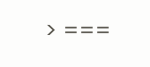> ===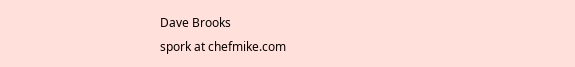Dave Brooks
spork at chefmike.com